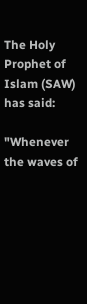The Holy Prophet of Islam (SAW) has said:

"Whenever the waves of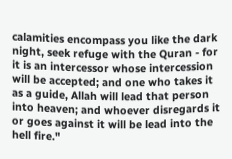calamities encompass you like the dark night, seek refuge with the Quran - for it is an intercessor whose intercession will be accepted; and one who takes it as a guide, Allah will lead that person into heaven; and whoever disregards it or goes against it will be lead into the hell fire."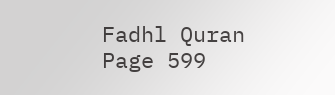Fadhl Quran
Page 599